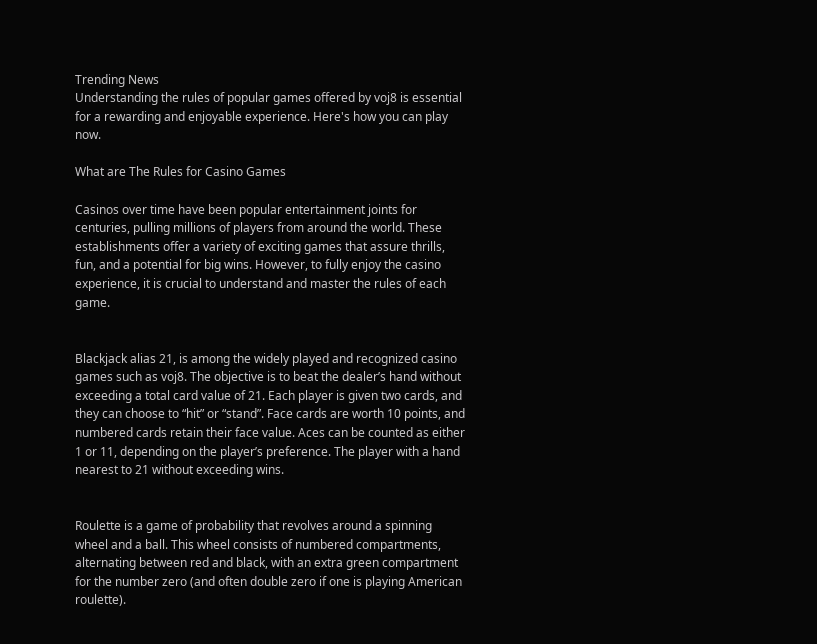Trending News
Understanding the rules of popular games offered by voj8 is essential for a rewarding and enjoyable experience. Here's how you can play now.

What are The Rules for Casino Games

Casinos over time have been popular entertainment joints for centuries, pulling millions of players from around the world. These establishments offer a variety of exciting games that assure thrills, fun, and a potential for big wins. However, to fully enjoy the casino experience, it is crucial to understand and master the rules of each game.


Blackjack alias 21, is among the widely played and recognized casino games such as voj8. The objective is to beat the dealer’s hand without exceeding a total card value of 21. Each player is given two cards, and they can choose to “hit” or “stand”. Face cards are worth 10 points, and numbered cards retain their face value. Aces can be counted as either 1 or 11, depending on the player’s preference. The player with a hand nearest to 21 without exceeding wins.


Roulette is a game of probability that revolves around a spinning wheel and a ball. This wheel consists of numbered compartments, alternating between red and black, with an extra green compartment for the number zero (and often double zero if one is playing American roulette).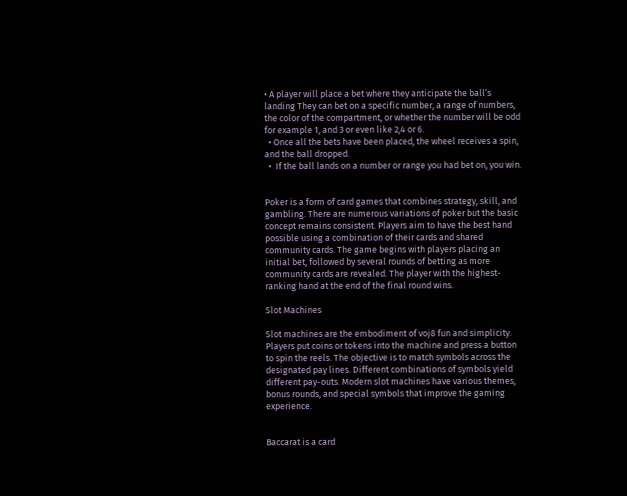• A player will place a bet where they anticipate the ball’s landing They can bet on a specific number, a range of numbers, the color of the compartment, or whether the number will be odd for example 1, and 3 or even like 2,4 or 6.
  • Once all the bets have been placed, the wheel receives a spin, and the ball dropped.
  •  If the ball lands on a number or range you had bet on, you win.


Poker is a form of card games that combines strategy, skill, and gambling. There are numerous variations of poker but the basic concept remains consistent. Players aim to have the best hand possible using a combination of their cards and shared community cards. The game begins with players placing an initial bet, followed by several rounds of betting as more community cards are revealed. The player with the highest-ranking hand at the end of the final round wins.

Slot Machines

Slot machines are the embodiment of voj8 fun and simplicity. Players put coins or tokens into the machine and press a button to spin the reels. The objective is to match symbols across the designated pay lines. Different combinations of symbols yield different pay-outs. Modern slot machines have various themes, bonus rounds, and special symbols that improve the gaming experience.


Baccarat is a card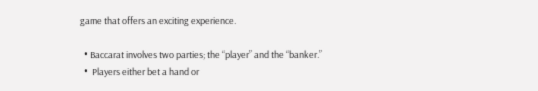game that offers an exciting experience.

  • Baccarat involves two parties; the “player” and the “banker.”
  •  Players either bet a hand or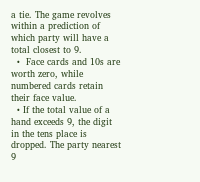a tie. The game revolves within a prediction of which party will have a total closest to 9.
  •  Face cards and 10s are worth zero, while numbered cards retain their face value.
  • If the total value of a hand exceeds 9, the digit in the tens place is dropped. The party nearest 9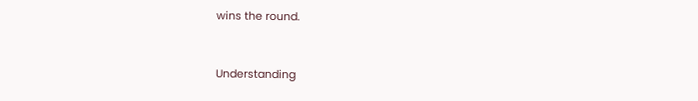wins the round.


Understanding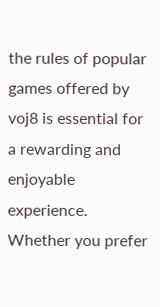the rules of popular games offered by voj8 is essential for a rewarding and enjoyable experience. Whether you prefer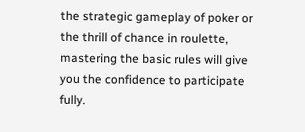the strategic gameplay of poker or the thrill of chance in roulette, mastering the basic rules will give you the confidence to participate fully.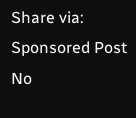Share via:
Sponsored Post
No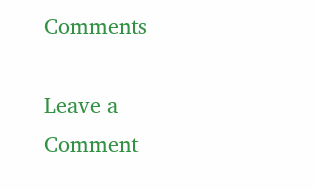Comments

Leave a Comment